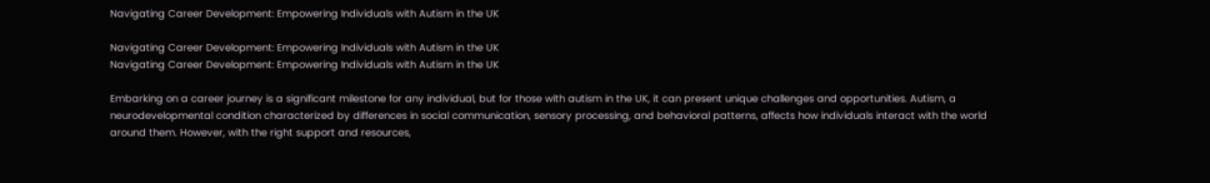Navigating Career Development: Empowering Individuals with Autism in the UK

Navigating Career Development: Empowering Individuals with Autism in the UK
Navigating Career Development: Empowering Individuals with Autism in the UK

Embarking on a career journey is a significant milestone for any individual, but for those with autism in the UK, it can present unique challenges and opportunities. Autism, a neurodevelopmental condition characterized by differences in social communication, sensory processing, and behavioral patterns, affects how individuals interact with the world around them. However, with the right support and resources,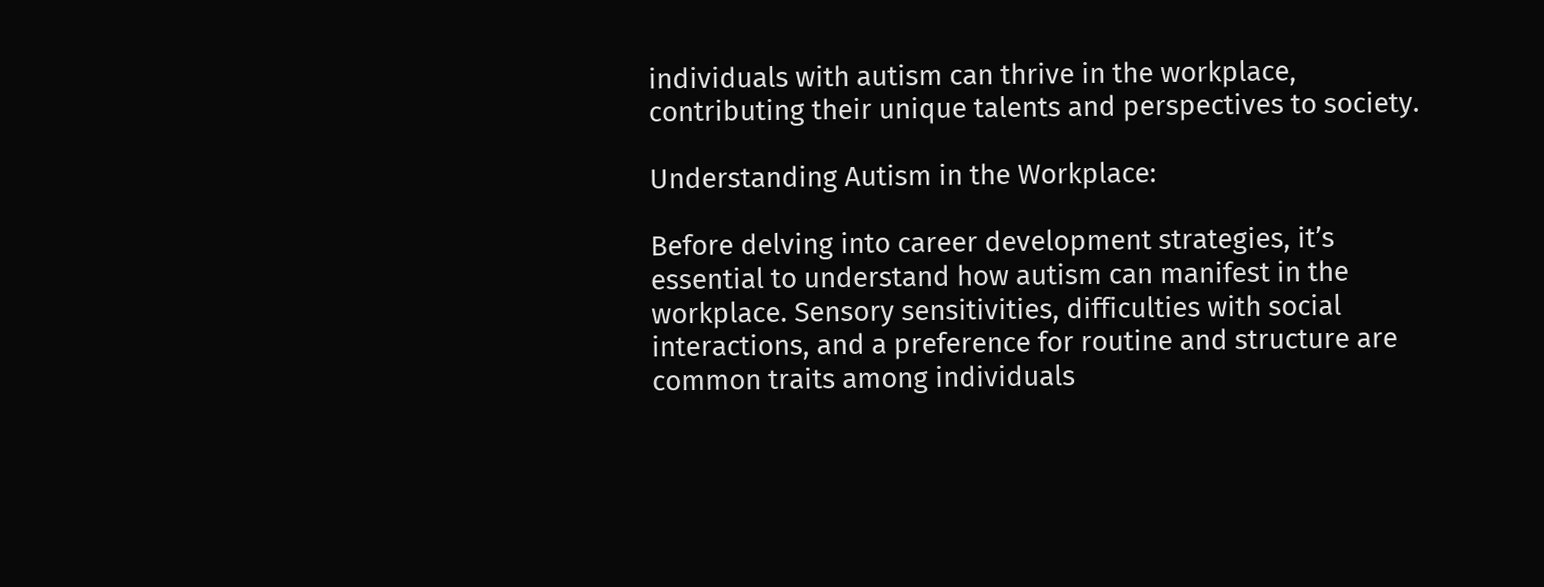individuals with autism can thrive in the workplace, contributing their unique talents and perspectives to society.

Understanding Autism in the Workplace:

Before delving into career development strategies, it’s essential to understand how autism can manifest in the workplace. Sensory sensitivities, difficulties with social interactions, and a preference for routine and structure are common traits among individuals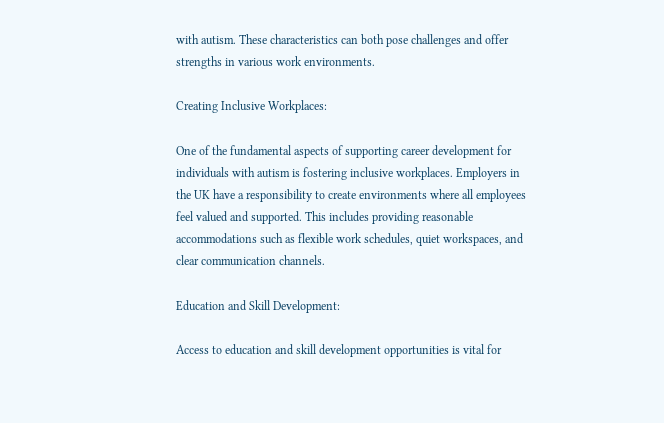with autism. These characteristics can both pose challenges and offer strengths in various work environments.

Creating Inclusive Workplaces:

One of the fundamental aspects of supporting career development for individuals with autism is fostering inclusive workplaces. Employers in the UK have a responsibility to create environments where all employees feel valued and supported. This includes providing reasonable accommodations such as flexible work schedules, quiet workspaces, and clear communication channels.

Education and Skill Development:

Access to education and skill development opportunities is vital for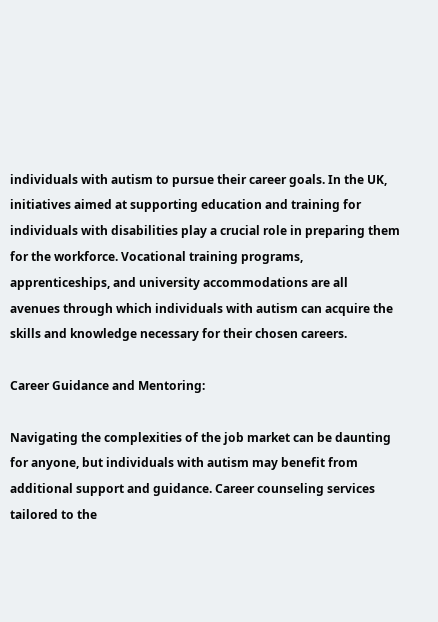individuals with autism to pursue their career goals. In the UK, initiatives aimed at supporting education and training for individuals with disabilities play a crucial role in preparing them for the workforce. Vocational training programs, apprenticeships, and university accommodations are all avenues through which individuals with autism can acquire the skills and knowledge necessary for their chosen careers.

Career Guidance and Mentoring:

Navigating the complexities of the job market can be daunting for anyone, but individuals with autism may benefit from additional support and guidance. Career counseling services tailored to the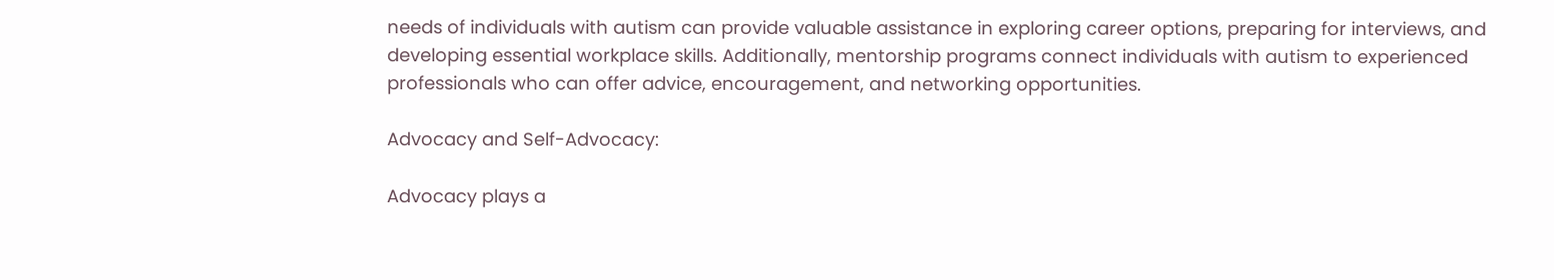needs of individuals with autism can provide valuable assistance in exploring career options, preparing for interviews, and developing essential workplace skills. Additionally, mentorship programs connect individuals with autism to experienced professionals who can offer advice, encouragement, and networking opportunities.

Advocacy and Self-Advocacy:

Advocacy plays a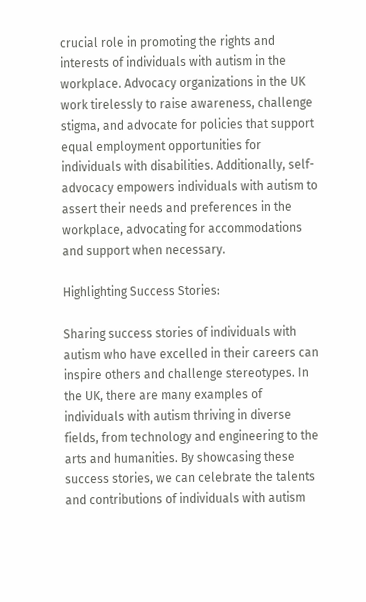crucial role in promoting the rights and interests of individuals with autism in the workplace. Advocacy organizations in the UK work tirelessly to raise awareness, challenge stigma, and advocate for policies that support equal employment opportunities for individuals with disabilities. Additionally, self-advocacy empowers individuals with autism to assert their needs and preferences in the workplace, advocating for accommodations and support when necessary.

Highlighting Success Stories:

Sharing success stories of individuals with autism who have excelled in their careers can inspire others and challenge stereotypes. In the UK, there are many examples of individuals with autism thriving in diverse fields, from technology and engineering to the arts and humanities. By showcasing these success stories, we can celebrate the talents and contributions of individuals with autism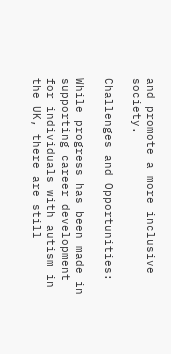and promote a more inclusive society.

Challenges and Opportunities:

While progress has been made in supporting career development for individuals with autism in the UK, there are still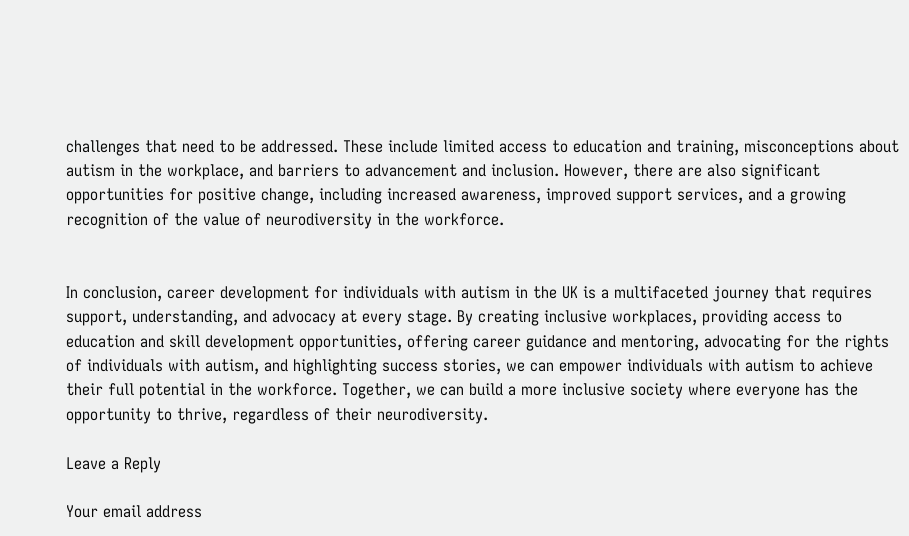challenges that need to be addressed. These include limited access to education and training, misconceptions about autism in the workplace, and barriers to advancement and inclusion. However, there are also significant opportunities for positive change, including increased awareness, improved support services, and a growing recognition of the value of neurodiversity in the workforce.


In conclusion, career development for individuals with autism in the UK is a multifaceted journey that requires support, understanding, and advocacy at every stage. By creating inclusive workplaces, providing access to education and skill development opportunities, offering career guidance and mentoring, advocating for the rights of individuals with autism, and highlighting success stories, we can empower individuals with autism to achieve their full potential in the workforce. Together, we can build a more inclusive society where everyone has the opportunity to thrive, regardless of their neurodiversity.

Leave a Reply

Your email address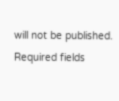will not be published. Required fields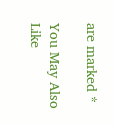are marked *

You May Also Like